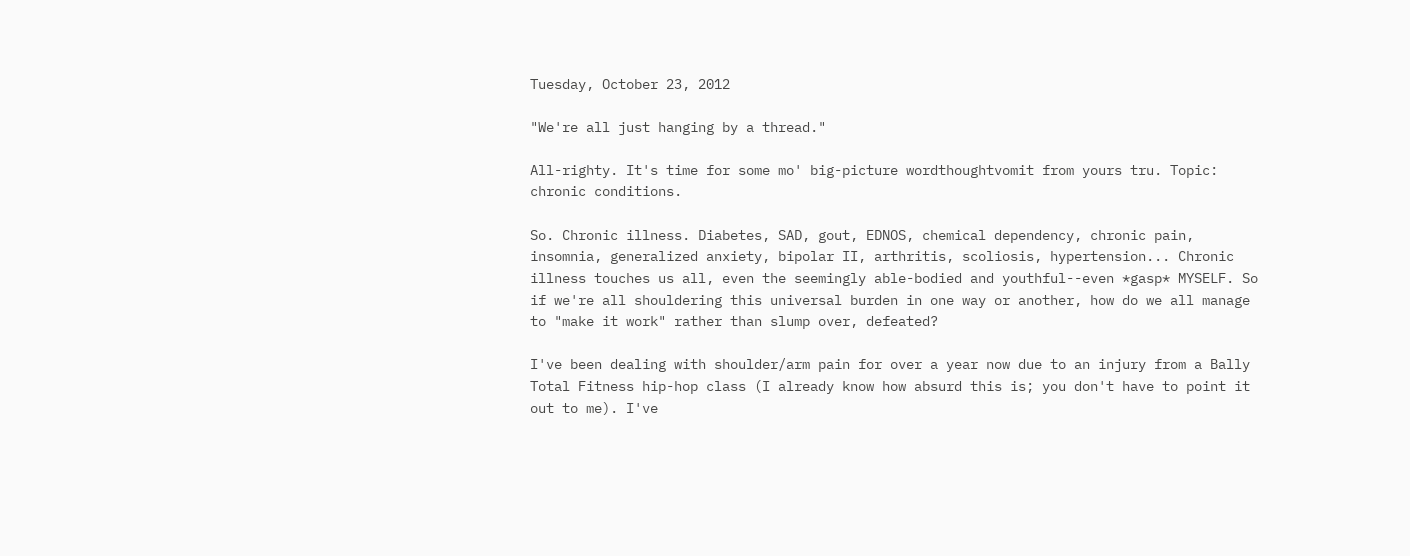Tuesday, October 23, 2012

"We're all just hanging by a thread."

All-righty. It's time for some mo' big-picture wordthoughtvomit from yours tru. Topic: chronic conditions.

So. Chronic illness. Diabetes, SAD, gout, EDNOS, chemical dependency, chronic pain, insomnia, generalized anxiety, bipolar II, arthritis, scoliosis, hypertension... Chronic illness touches us all, even the seemingly able-bodied and youthful--even *gasp* MYSELF. So if we're all shouldering this universal burden in one way or another, how do we all manage to "make it work" rather than slump over, defeated?

I've been dealing with shoulder/arm pain for over a year now due to an injury from a Bally Total Fitness hip-hop class (I already know how absurd this is; you don't have to point it out to me). I've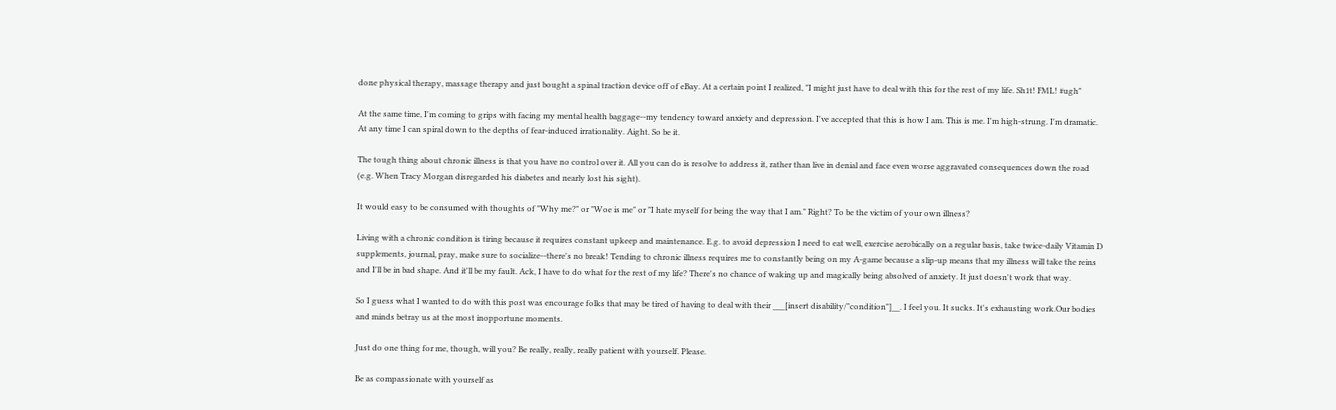done physical therapy, massage therapy and just bought a spinal traction device off of eBay. At a certain point I realized, "I might just have to deal with this for the rest of my life. Sh1t! FML! #ugh"

At the same time, I'm coming to grips with facing my mental health baggage--my tendency toward anxiety and depression. I've accepted that this is how I am. This is me. I'm high-strung. I'm dramatic. At any time I can spiral down to the depths of fear-induced irrationality. Aight. So be it.

The tough thing about chronic illness is that you have no control over it. All you can do is resolve to address it, rather than live in denial and face even worse aggravated consequences down the road (e.g. When Tracy Morgan disregarded his diabetes and nearly lost his sight).

It would easy to be consumed with thoughts of "Why me?" or "Woe is me" or "I hate myself for being the way that I am." Right? To be the victim of your own illness?

Living with a chronic condition is tiring because it requires constant upkeep and maintenance. E.g. to avoid depression I need to eat well, exercise aerobically on a regular basis, take twice-daily Vitamin D supplements, journal, pray, make sure to socialize--there's no break! Tending to chronic illness requires me to constantly being on my A-game because a slip-up means that my illness will take the reins and I'll be in bad shape. And it'll be my fault. Ack, I have to do what for the rest of my life? There's no chance of waking up and magically being absolved of anxiety. It just doesn't work that way.

So I guess what I wanted to do with this post was encourage folks that may be tired of having to deal with their ___[insert disability/"condition"]__. I feel you. It sucks. It's exhausting work.Our bodies and minds betray us at the most inopportune moments.

Just do one thing for me, though, will you? Be really, really, really patient with yourself. Please.

Be as compassionate with yourself as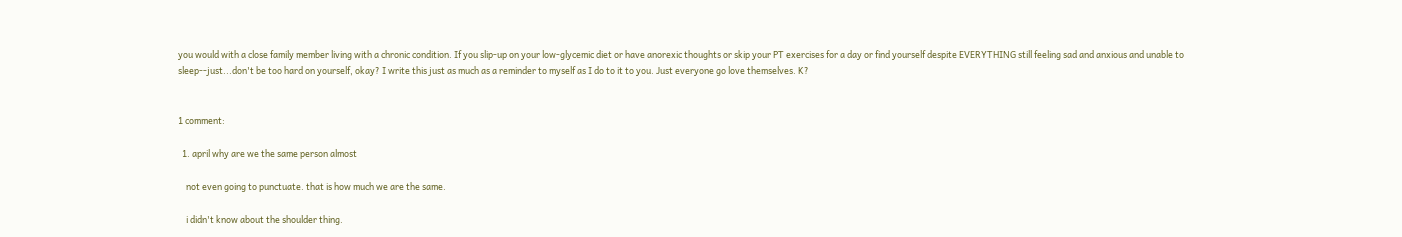you would with a close family member living with a chronic condition. If you slip-up on your low-glycemic diet or have anorexic thoughts or skip your PT exercises for a day or find yourself despite EVERYTHING still feeling sad and anxious and unable to sleep--just...don't be too hard on yourself, okay? I write this just as much as a reminder to myself as I do to it to you. Just everyone go love themselves. K?


1 comment:

  1. april why are we the same person almost

    not even going to punctuate. that is how much we are the same.

    i didn't know about the shoulder thing.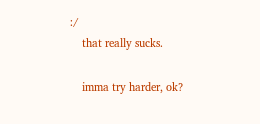:/
    that really sucks.

    imma try harder, ok?